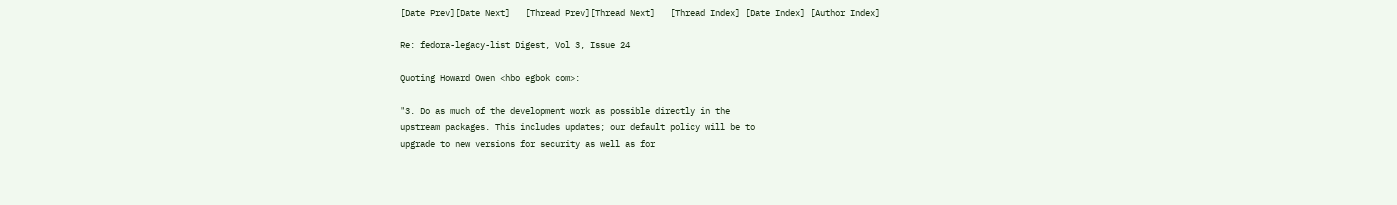[Date Prev][Date Next]   [Thread Prev][Thread Next]   [Thread Index] [Date Index] [Author Index]

Re: fedora-legacy-list Digest, Vol 3, Issue 24

Quoting Howard Owen <hbo egbok com>:

"3. Do as much of the development work as possible directly in the
upstream packages. This includes updates; our default policy will be to
upgrade to new versions for security as well as for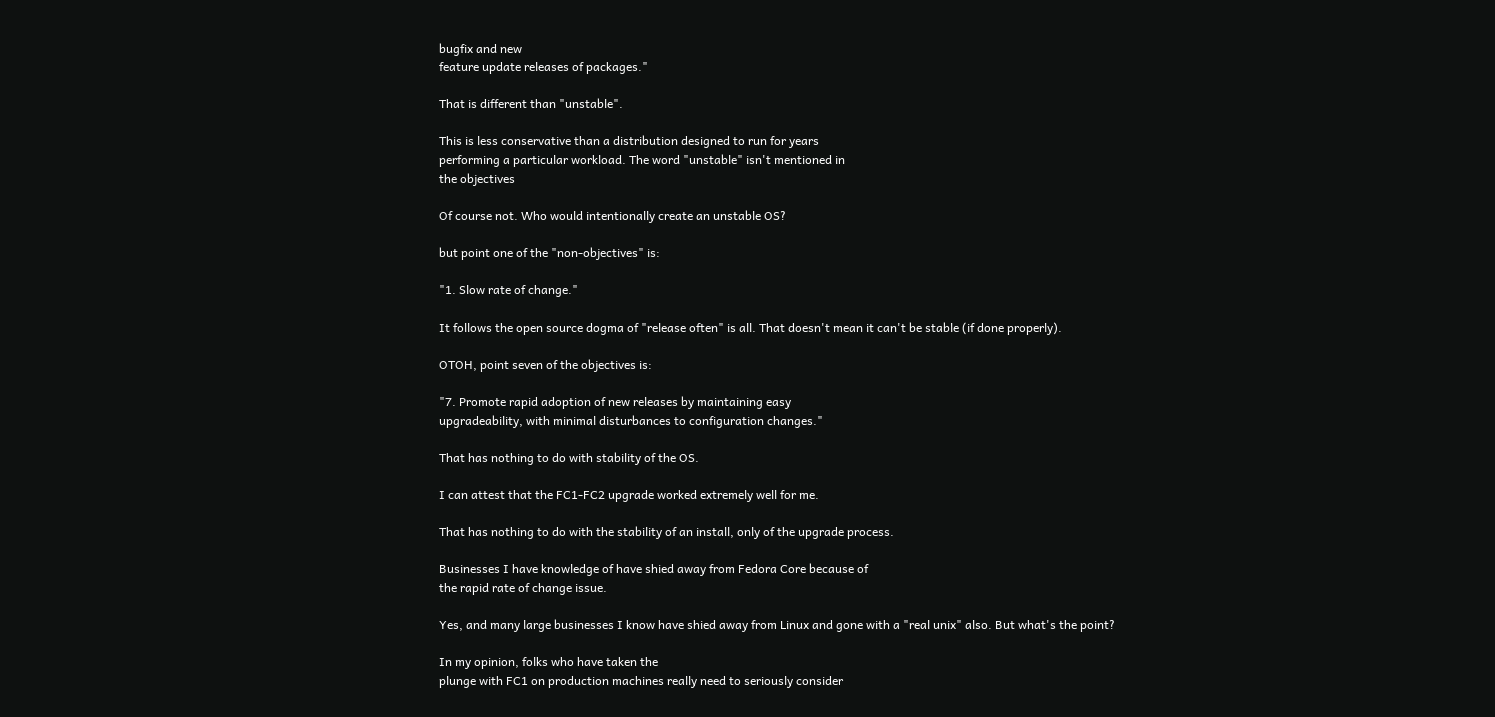bugfix and new
feature update releases of packages."

That is different than "unstable".

This is less conservative than a distribution designed to run for years
performing a particular workload. The word "unstable" isn't mentioned in
the objectives

Of course not. Who would intentionally create an unstable OS?

but point one of the "non-objectives" is:

"1. Slow rate of change."

It follows the open source dogma of "release often" is all. That doesn't mean it can't be stable (if done properly).

OTOH, point seven of the objectives is:

"7. Promote rapid adoption of new releases by maintaining easy
upgradeability, with minimal disturbances to configuration changes."

That has nothing to do with stability of the OS.

I can attest that the FC1-FC2 upgrade worked extremely well for me.

That has nothing to do with the stability of an install, only of the upgrade process.

Businesses I have knowledge of have shied away from Fedora Core because of
the rapid rate of change issue.

Yes, and many large businesses I know have shied away from Linux and gone with a "real unix" also. But what's the point?

In my opinion, folks who have taken the
plunge with FC1 on production machines really need to seriously consider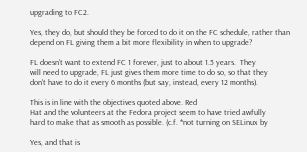upgrading to FC2.

Yes, they do, but should they be forced to do it on the FC schedule, rather than depend on FL giving them a bit more flexibility in when to upgrade?

FL doesn't want to extend FC 1 forever, just to about 1.5 years.  They
will need to upgrade, FL just gives them more time to do so, so that they
don't have to do it every 6 months (but say, instead, every 12 months).

This is in line with the objectives quoted above. Red
Hat and the volunteers at the Fedora project seem to have tried awfully
hard to make that as smooth as possible. (c.f. *not turning on SELinux by

Yes, and that is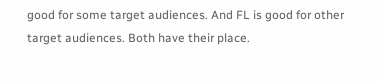good for some target audiences. And FL is good for other target audiences. Both have their place.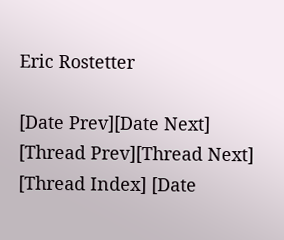Eric Rostetter

[Date Prev][Date Next]   [Thread Prev][Thread Next]   [Thread Index] [Date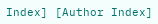Index] [Author Index]